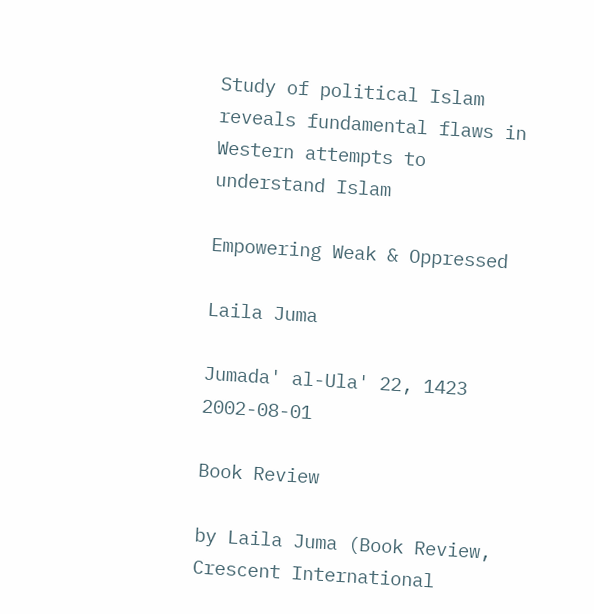Study of political Islam reveals fundamental flaws in Western attempts to understand Islam

Empowering Weak & Oppressed

Laila Juma

Jumada' al-Ula' 22, 1423 2002-08-01

Book Review

by Laila Juma (Book Review, Crescent International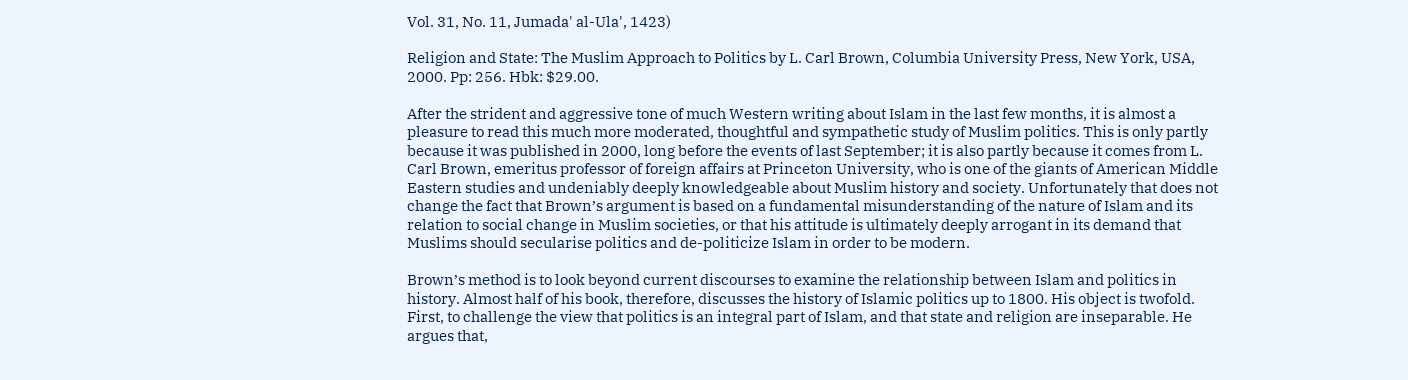Vol. 31, No. 11, Jumada' al-Ula', 1423)

Religion and State: The Muslim Approach to Politics by L. Carl Brown, Columbia University Press, New York, USA, 2000. Pp: 256. Hbk: $29.00.

After the strident and aggressive tone of much Western writing about Islam in the last few months, it is almost a pleasure to read this much more moderated, thoughtful and sympathetic study of Muslim politics. This is only partly because it was published in 2000, long before the events of last September; it is also partly because it comes from L. Carl Brown, emeritus professor of foreign affairs at Princeton University, who is one of the giants of American Middle Eastern studies and undeniably deeply knowledgeable about Muslim history and society. Unfortunately that does not change the fact that Brown’s argument is based on a fundamental misunderstanding of the nature of Islam and its relation to social change in Muslim societies, or that his attitude is ultimately deeply arrogant in its demand that Muslims should secularise politics and de-politicize Islam in order to be modern.

Brown’s method is to look beyond current discourses to examine the relationship between Islam and politics in history. Almost half of his book, therefore, discusses the history of Islamic politics up to 1800. His object is twofold. First, to challenge the view that politics is an integral part of Islam, and that state and religion are inseparable. He argues that,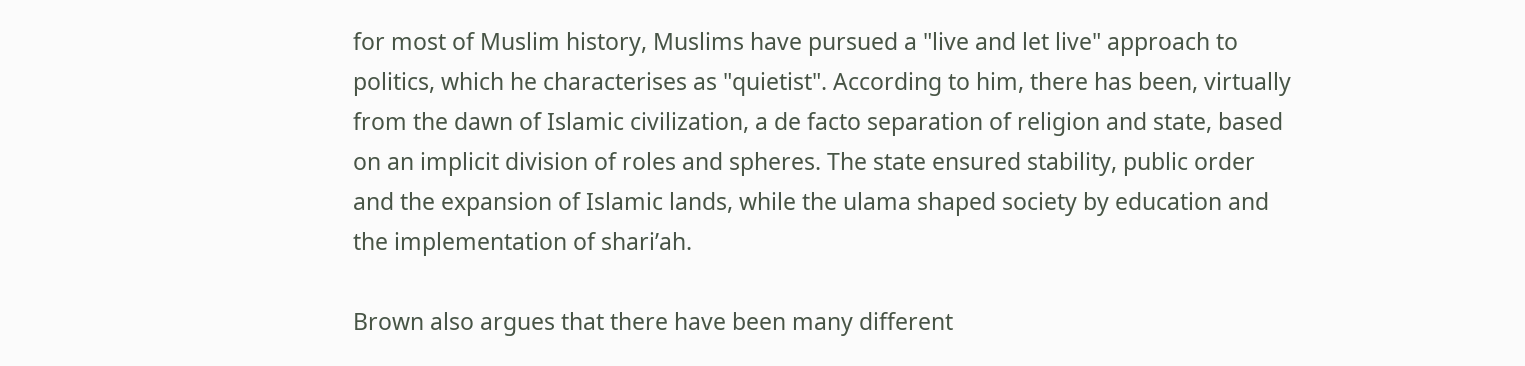for most of Muslim history, Muslims have pursued a "live and let live" approach to politics, which he characterises as "quietist". According to him, there has been, virtually from the dawn of Islamic civilization, a de facto separation of religion and state, based on an implicit division of roles and spheres. The state ensured stability, public order and the expansion of Islamic lands, while the ulama shaped society by education and the implementation of shari’ah.

Brown also argues that there have been many different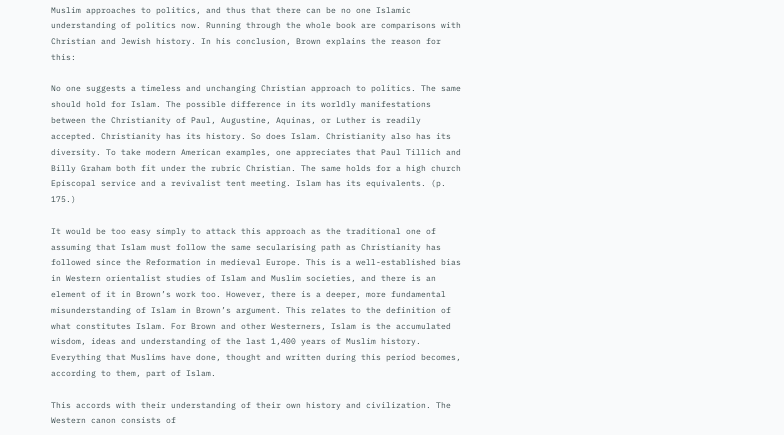Muslim approaches to politics, and thus that there can be no one Islamic understanding of politics now. Running through the whole book are comparisons with Christian and Jewish history. In his conclusion, Brown explains the reason for this:

No one suggests a timeless and unchanging Christian approach to politics. The same should hold for Islam. The possible difference in its worldly manifestations between the Christianity of Paul, Augustine, Aquinas, or Luther is readily accepted. Christianity has its history. So does Islam. Christianity also has its diversity. To take modern American examples, one appreciates that Paul Tillich and Billy Graham both fit under the rubric Christian. The same holds for a high church Episcopal service and a revivalist tent meeting. Islam has its equivalents. (p. 175.)

It would be too easy simply to attack this approach as the traditional one of assuming that Islam must follow the same secularising path as Christianity has followed since the Reformation in medieval Europe. This is a well-established bias in Western orientalist studies of Islam and Muslim societies, and there is an element of it in Brown’s work too. However, there is a deeper, more fundamental misunderstanding of Islam in Brown’s argument. This relates to the definition of what constitutes Islam. For Brown and other Westerners, Islam is the accumulated wisdom, ideas and understanding of the last 1,400 years of Muslim history. Everything that Muslims have done, thought and written during this period becomes, according to them, part of Islam.

This accords with their understanding of their own history and civilization. The Western canon consists of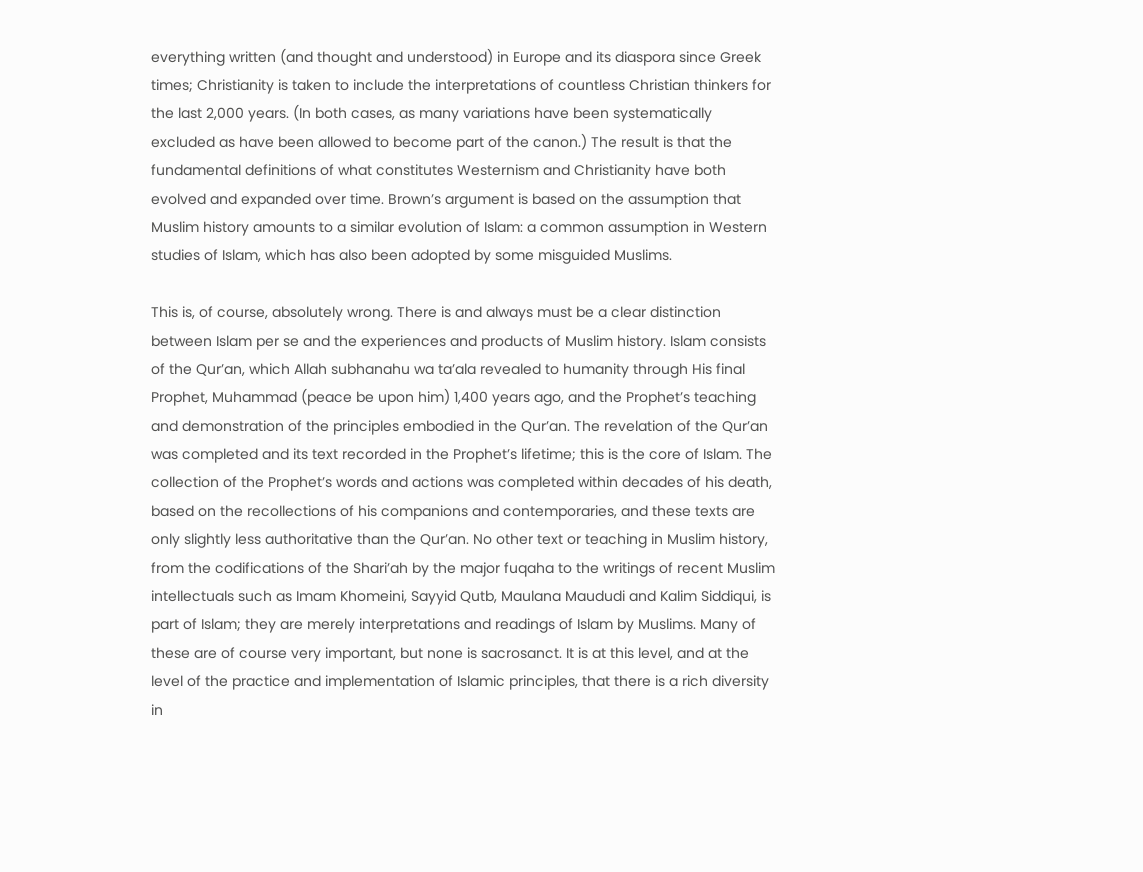everything written (and thought and understood) in Europe and its diaspora since Greek times; Christianity is taken to include the interpretations of countless Christian thinkers for the last 2,000 years. (In both cases, as many variations have been systematically excluded as have been allowed to become part of the canon.) The result is that the fundamental definitions of what constitutes Westernism and Christianity have both evolved and expanded over time. Brown’s argument is based on the assumption that Muslim history amounts to a similar evolution of Islam: a common assumption in Western studies of Islam, which has also been adopted by some misguided Muslims.

This is, of course, absolutely wrong. There is and always must be a clear distinction between Islam per se and the experiences and products of Muslim history. Islam consists of the Qur’an, which Allah subhanahu wa ta’ala revealed to humanity through His final Prophet, Muhammad (peace be upon him) 1,400 years ago, and the Prophet’s teaching and demonstration of the principles embodied in the Qur’an. The revelation of the Qur’an was completed and its text recorded in the Prophet’s lifetime; this is the core of Islam. The collection of the Prophet’s words and actions was completed within decades of his death, based on the recollections of his companions and contemporaries, and these texts are only slightly less authoritative than the Qur’an. No other text or teaching in Muslim history, from the codifications of the Shari’ah by the major fuqaha to the writings of recent Muslim intellectuals such as Imam Khomeini, Sayyid Qutb, Maulana Maududi and Kalim Siddiqui, is part of Islam; they are merely interpretations and readings of Islam by Muslims. Many of these are of course very important, but none is sacrosanct. It is at this level, and at the level of the practice and implementation of Islamic principles, that there is a rich diversity in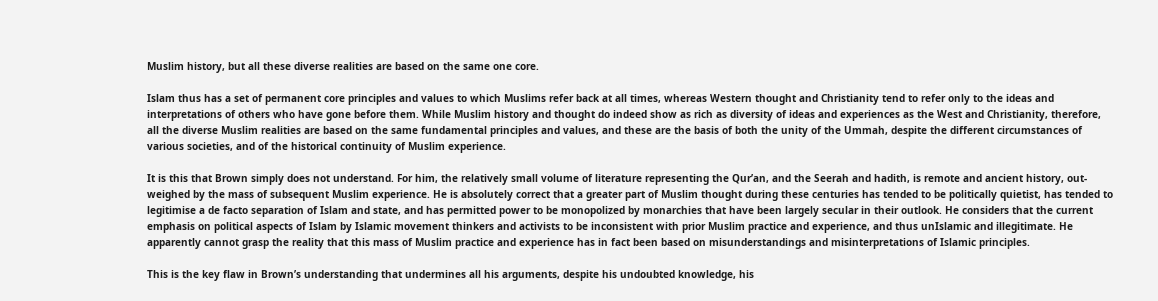Muslim history, but all these diverse realities are based on the same one core.

Islam thus has a set of permanent core principles and values to which Muslims refer back at all times, whereas Western thought and Christianity tend to refer only to the ideas and interpretations of others who have gone before them. While Muslim history and thought do indeed show as rich as diversity of ideas and experiences as the West and Christianity, therefore, all the diverse Muslim realities are based on the same fundamental principles and values, and these are the basis of both the unity of the Ummah, despite the different circumstances of various societies, and of the historical continuity of Muslim experience.

It is this that Brown simply does not understand. For him, the relatively small volume of literature representing the Qur’an, and the Seerah and hadith, is remote and ancient history, out-weighed by the mass of subsequent Muslim experience. He is absolutely correct that a greater part of Muslim thought during these centuries has tended to be politically quietist, has tended to legitimise a de facto separation of Islam and state, and has permitted power to be monopolized by monarchies that have been largely secular in their outlook. He considers that the current emphasis on political aspects of Islam by Islamic movement thinkers and activists to be inconsistent with prior Muslim practice and experience, and thus unIslamic and illegitimate. He apparently cannot grasp the reality that this mass of Muslim practice and experience has in fact been based on misunderstandings and misinterpretations of Islamic principles.

This is the key flaw in Brown’s understanding that undermines all his arguments, despite his undoubted knowledge, his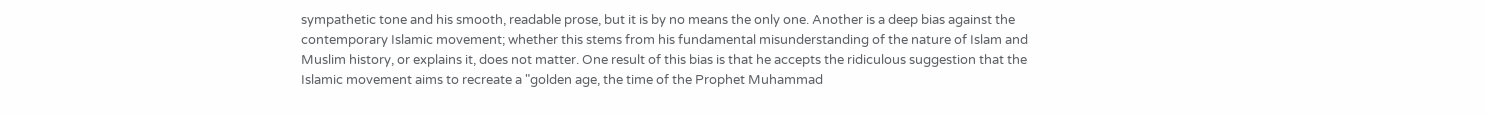sympathetic tone and his smooth, readable prose, but it is by no means the only one. Another is a deep bias against the contemporary Islamic movement; whether this stems from his fundamental misunderstanding of the nature of Islam and Muslim history, or explains it, does not matter. One result of this bias is that he accepts the ridiculous suggestion that the Islamic movement aims to recreate a "golden age, the time of the Prophet Muhammad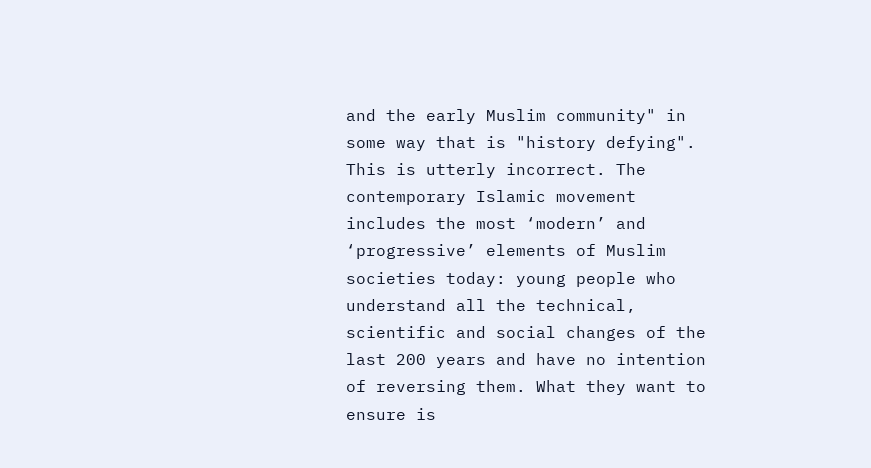and the early Muslim community" in some way that is "history defying". This is utterly incorrect. The contemporary Islamic movement includes the most ‘modern’ and ‘progressive’ elements of Muslim societies today: young people who understand all the technical, scientific and social changes of the last 200 years and have no intention of reversing them. What they want to ensure is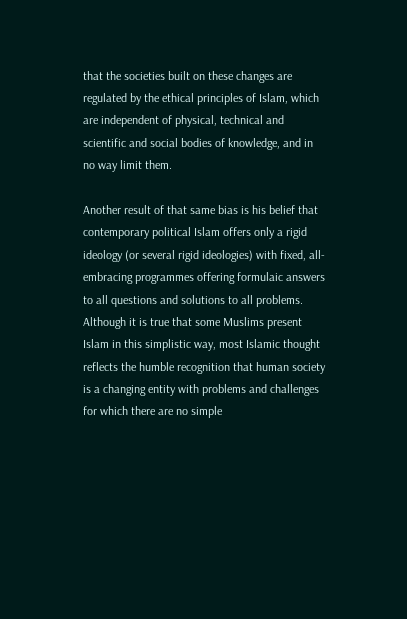that the societies built on these changes are regulated by the ethical principles of Islam, which are independent of physical, technical and scientific and social bodies of knowledge, and in no way limit them.

Another result of that same bias is his belief that contemporary political Islam offers only a rigid ideology (or several rigid ideologies) with fixed, all-embracing programmes offering formulaic answers to all questions and solutions to all problems. Although it is true that some Muslims present Islam in this simplistic way, most Islamic thought reflects the humble recognition that human society is a changing entity with problems and challenges for which there are no simple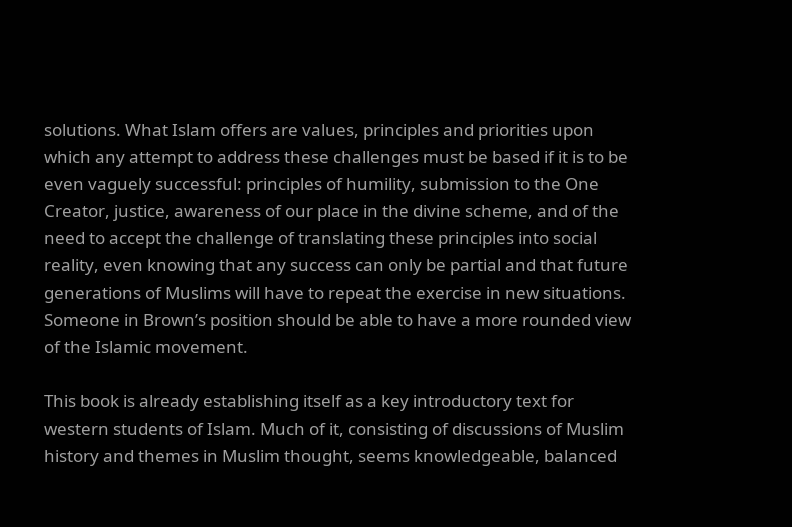solutions. What Islam offers are values, principles and priorities upon which any attempt to address these challenges must be based if it is to be even vaguely successful: principles of humility, submission to the One Creator, justice, awareness of our place in the divine scheme, and of the need to accept the challenge of translating these principles into social reality, even knowing that any success can only be partial and that future generations of Muslims will have to repeat the exercise in new situations. Someone in Brown’s position should be able to have a more rounded view of the Islamic movement.

This book is already establishing itself as a key introductory text for western students of Islam. Much of it, consisting of discussions of Muslim history and themes in Muslim thought, seems knowledgeable, balanced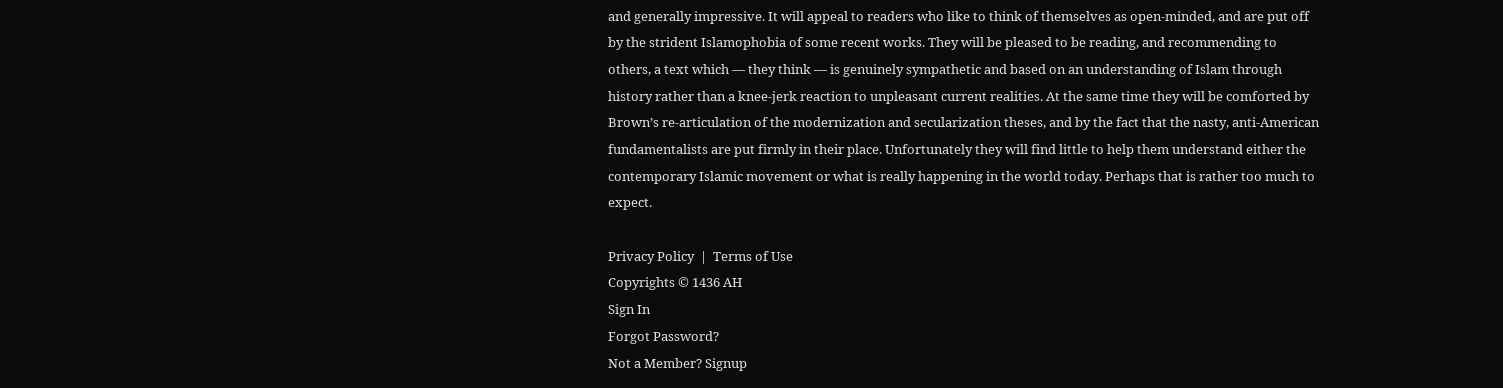and generally impressive. It will appeal to readers who like to think of themselves as open-minded, and are put off by the strident Islamophobia of some recent works. They will be pleased to be reading, and recommending to others, a text which — they think — is genuinely sympathetic and based on an understanding of Islam through history rather than a knee-jerk reaction to unpleasant current realities. At the same time they will be comforted by Brown’s re-articulation of the modernization and secularization theses, and by the fact that the nasty, anti-American fundamentalists are put firmly in their place. Unfortunately they will find little to help them understand either the contemporary Islamic movement or what is really happening in the world today. Perhaps that is rather too much to expect.

Privacy Policy  |  Terms of Use
Copyrights © 1436 AH
Sign In
Forgot Password?
Not a Member? Signup